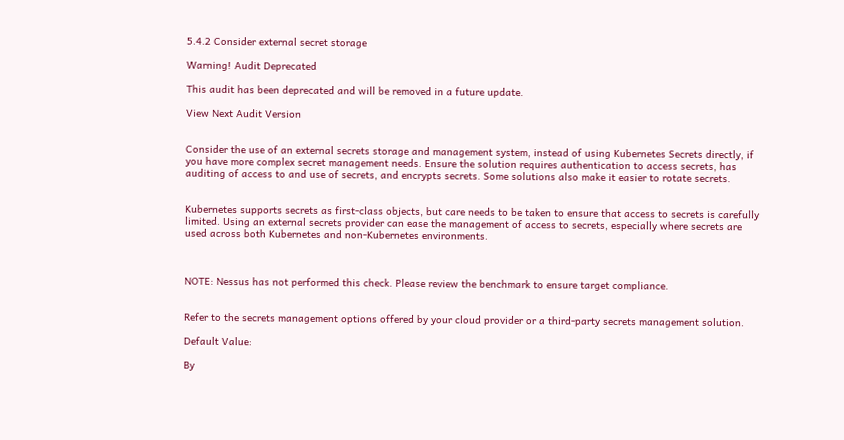5.4.2 Consider external secret storage

Warning! Audit Deprecated

This audit has been deprecated and will be removed in a future update.

View Next Audit Version


Consider the use of an external secrets storage and management system, instead of using Kubernetes Secrets directly, if you have more complex secret management needs. Ensure the solution requires authentication to access secrets, has auditing of access to and use of secrets, and encrypts secrets. Some solutions also make it easier to rotate secrets.


Kubernetes supports secrets as first-class objects, but care needs to be taken to ensure that access to secrets is carefully limited. Using an external secrets provider can ease the management of access to secrets, especially where secrets are used across both Kubernetes and non-Kubernetes environments.



NOTE: Nessus has not performed this check. Please review the benchmark to ensure target compliance.


Refer to the secrets management options offered by your cloud provider or a third-party secrets management solution.

Default Value:

By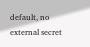default, no external secret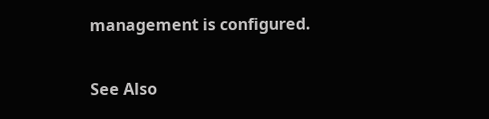management is configured.

See Also